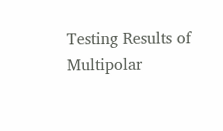Testing Results of Multipolar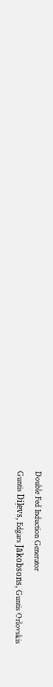Double Fed Induction Generator
Guntis Diļevs, Edgars Jākobsons, Guntis Orlovskis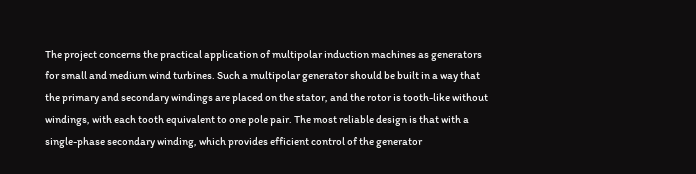The project concerns the practical application of multipolar induction machines as generators for small and medium wind turbines. Such a multipolar generator should be built in a way that the primary and secondary windings are placed on the stator, and the rotor is tooth-like without windings, with each tooth equivalent to one pole pair. The most reliable design is that with a single-phase secondary winding, which provides efficient control of the generator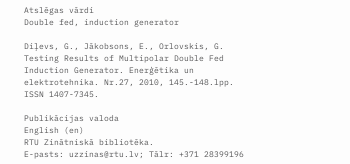Atslēgas vārdi
Double fed, induction generator

Diļevs, G., Jākobsons, E., Orlovskis, G. Testing Results of Multipolar Double Fed Induction Generator. Enerģētika un elektrotehnika. Nr.27, 2010, 145.-148.lpp. ISSN 1407-7345.

Publikācijas valoda
English (en)
RTU Zinātniskā bibliotēka.
E-pasts: uzzinas@rtu.lv; Tālr: +371 28399196